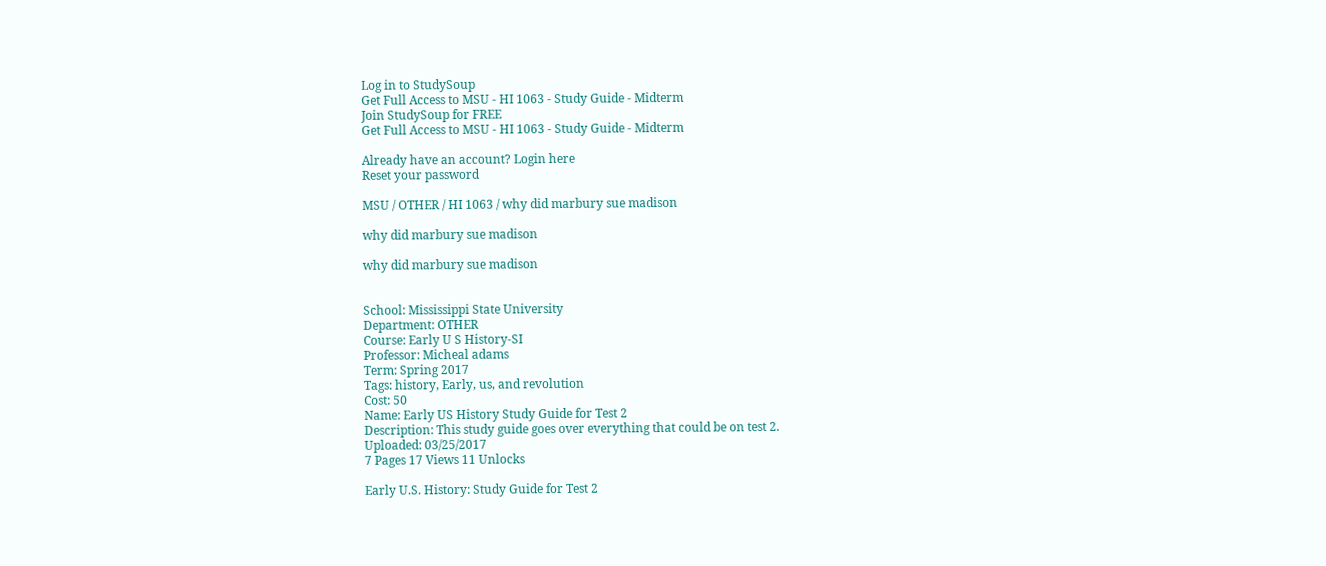Log in to StudySoup
Get Full Access to MSU - HI 1063 - Study Guide - Midterm
Join StudySoup for FREE
Get Full Access to MSU - HI 1063 - Study Guide - Midterm

Already have an account? Login here
Reset your password

MSU / OTHER / HI 1063 / why did marbury sue madison

why did marbury sue madison

why did marbury sue madison


School: Mississippi State University
Department: OTHER
Course: Early U S History-SI
Professor: Micheal adams
Term: Spring 2017
Tags: history, Early, us, and revolution
Cost: 50
Name: Early US History Study Guide for Test 2
Description: This study guide goes over everything that could be on test 2.
Uploaded: 03/25/2017
7 Pages 17 Views 11 Unlocks

Early U.S. History: Study Guide for Test 2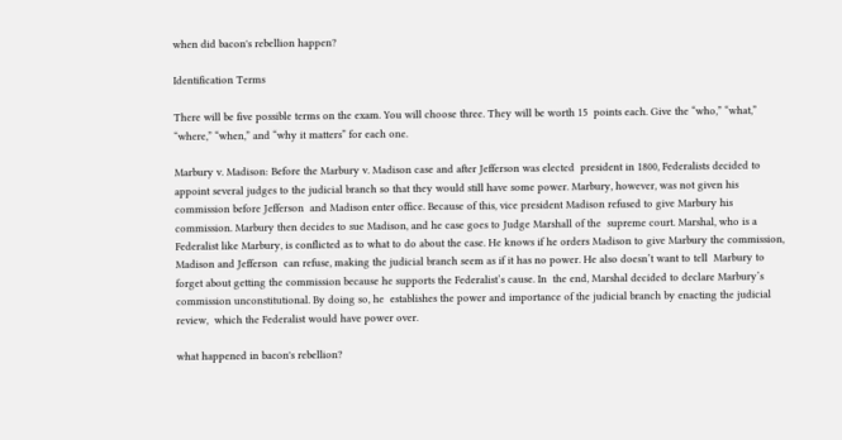when did bacon's rebellion happen?

Identification Terms

There will be five possible terms on the exam. You will choose three. They will be worth 15  points each. Give the “who,” “what,” “where,” “when,” and “why it matters” for each one.

Marbury v. Madison: Before the Marbury v. Madison case and after Jefferson was elected  president in 1800, Federalists decided to appoint several judges to the judicial branch so that they would still have some power. Marbury, however, was not given his commission before Jefferson  and Madison enter office. Because of this, vice president Madison refused to give Marbury his  commission. Marbury then decides to sue Madison, and he case goes to Judge Marshall of the  supreme court. Marshal, who is a Federalist like Marbury, is conflicted as to what to do about the case. He knows if he orders Madison to give Marbury the commission, Madison and Jefferson  can refuse, making the judicial branch seem as if it has no power. He also doesn’t want to tell  Marbury to forget about getting the commission because he supports the Federalist’s cause. In  the end, Marshal decided to declare Marbury’s commission unconstitutional. By doing so, he  establishes the power and importance of the judicial branch by enacting the judicial review,  which the Federalist would have power over.

what happened in bacon's rebellion?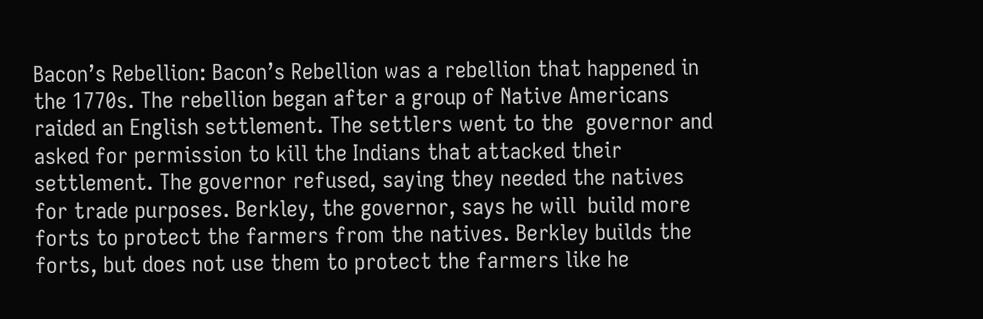Bacon’s Rebellion: Bacon’s Rebellion was a rebellion that happened in the 1770s. The rebellion began after a group of Native Americans raided an English settlement. The settlers went to the  governor and asked for permission to kill the Indians that attacked their settlement. The governor refused, saying they needed the natives for trade purposes. Berkley, the governor, says he will  build more forts to protect the farmers from the natives. Berkley builds the forts, but does not use them to protect the farmers like he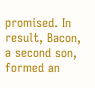promised. In result, Bacon, a second son, formed an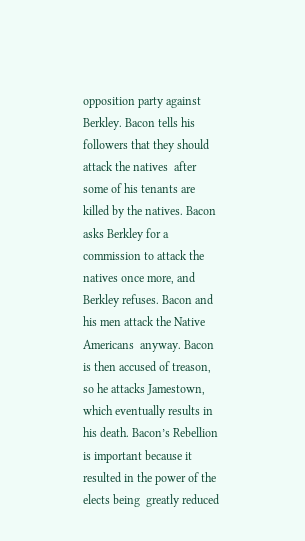opposition party against Berkley. Bacon tells his followers that they should attack the natives  after some of his tenants are killed by the natives. Bacon asks Berkley for a commission to attack the natives once more, and Berkley refuses. Bacon and his men attack the Native Americans  anyway. Bacon is then accused of treason, so he attacks Jamestown, which eventually results in  his death. Bacon’s Rebellion is important because it resulted in the power of the elects being  greatly reduced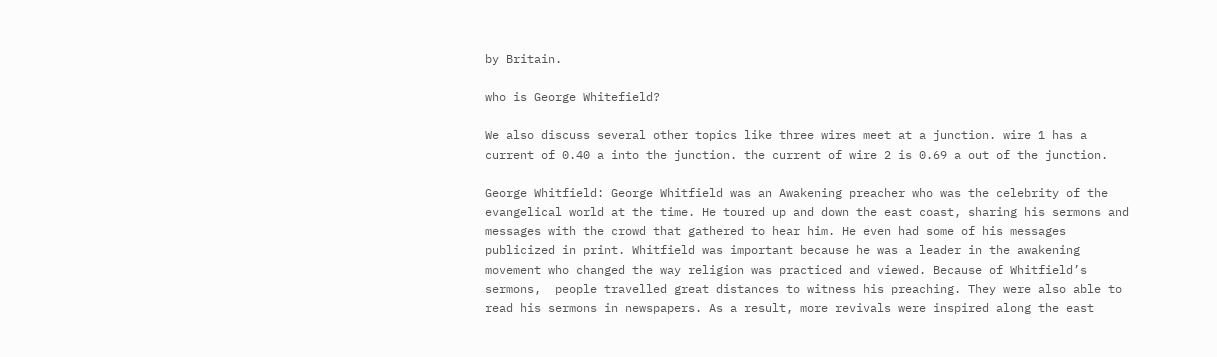by Britain.

who is George Whitefield?

We also discuss several other topics like three wires meet at a junction. wire 1 has a current of 0.40 a into the junction. the current of wire 2 is 0.69 a out of the junction.

George Whitfield: George Whitfield was an Awakening preacher who was the celebrity of the  evangelical world at the time. He toured up and down the east coast, sharing his sermons and  messages with the crowd that gathered to hear him. He even had some of his messages  publicized in print. Whitfield was important because he was a leader in the awakening movement who changed the way religion was practiced and viewed. Because of Whitfield’s sermons,  people travelled great distances to witness his preaching. They were also able to read his sermons in newspapers. As a result, more revivals were inspired along the east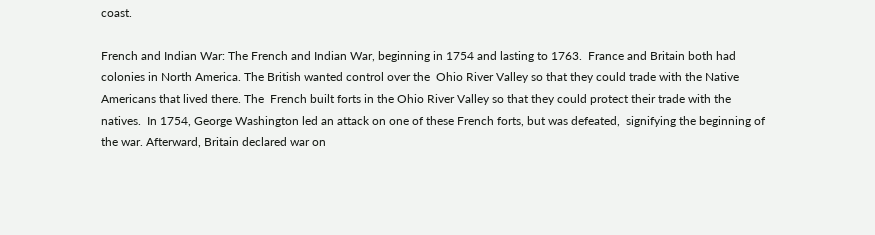coast.

French and Indian War: The French and Indian War, beginning in 1754 and lasting to 1763.  France and Britain both had colonies in North America. The British wanted control over the  Ohio River Valley so that they could trade with the Native Americans that lived there. The  French built forts in the Ohio River Valley so that they could protect their trade with the natives.  In 1754, George Washington led an attack on one of these French forts, but was defeated,  signifying the beginning of the war. Afterward, Britain declared war on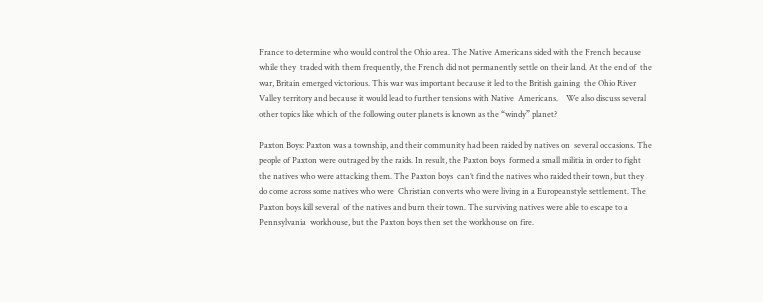France to determine who would control the Ohio area. The Native Americans sided with the French because while they  traded with them frequently, the French did not permanently settle on their land. At the end of  the war, Britain emerged victorious. This war was important because it led to the British gaining  the Ohio River Valley territory and because it would lead to further tensions with Native  Americans.    We also discuss several other topics like which of the following outer planets is known as the “windy” planet?

Paxton Boys: Paxton was a township, and their community had been raided by natives on  several occasions. The people of Paxton were outraged by the raids. In result, the Paxton boys  formed a small militia in order to fight the natives who were attacking them. The Paxton boys  can’t find the natives who raided their town, but they do come across some natives who were  Christian converts who were living in a Europeanstyle settlement. The Paxton boys kill several  of the natives and burn their town. The surviving natives were able to escape to a Pennsylvania  workhouse, but the Paxton boys then set the workhouse on fire.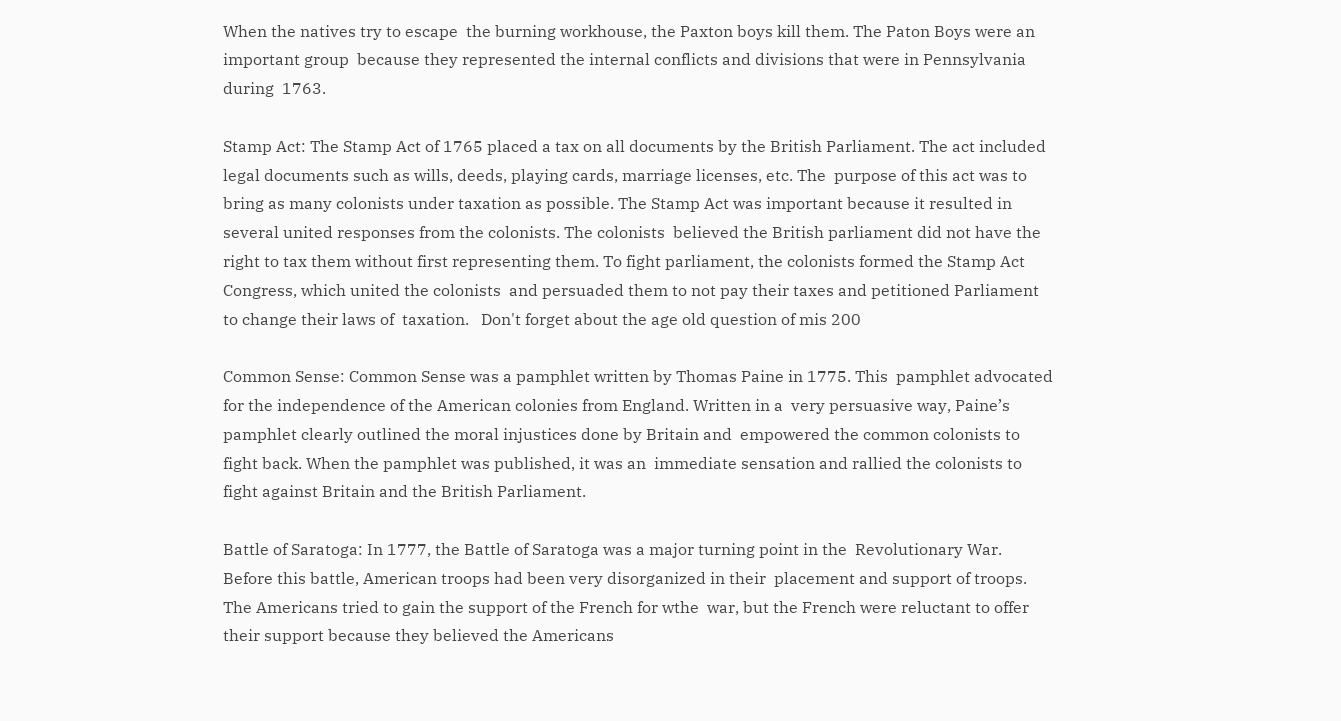When the natives try to escape  the burning workhouse, the Paxton boys kill them. The Paton Boys were an important group  because they represented the internal conflicts and divisions that were in Pennsylvania during  1763.

Stamp Act: The Stamp Act of 1765 placed a tax on all documents by the British Parliament. The act included legal documents such as wills, deeds, playing cards, marriage licenses, etc. The  purpose of this act was to bring as many colonists under taxation as possible. The Stamp Act was important because it resulted in several united responses from the colonists. The colonists  believed the British parliament did not have the right to tax them without first representing them. To fight parliament, the colonists formed the Stamp Act Congress, which united the colonists  and persuaded them to not pay their taxes and petitioned Parliament to change their laws of  taxation.   Don't forget about the age old question of mis 200

Common Sense: Common Sense was a pamphlet written by Thomas Paine in 1775. This  pamphlet advocated for the independence of the American colonies from England. Written in a  very persuasive way, Paine’s pamphlet clearly outlined the moral injustices done by Britain and  empowered the common colonists to fight back. When the pamphlet was published, it was an  immediate sensation and rallied the colonists to fight against Britain and the British Parliament.

Battle of Saratoga: In 1777, the Battle of Saratoga was a major turning point in the  Revolutionary War. Before this battle, American troops had been very disorganized in their  placement and support of troops. The Americans tried to gain the support of the French for wthe  war, but the French were reluctant to offer their support because they believed the Americans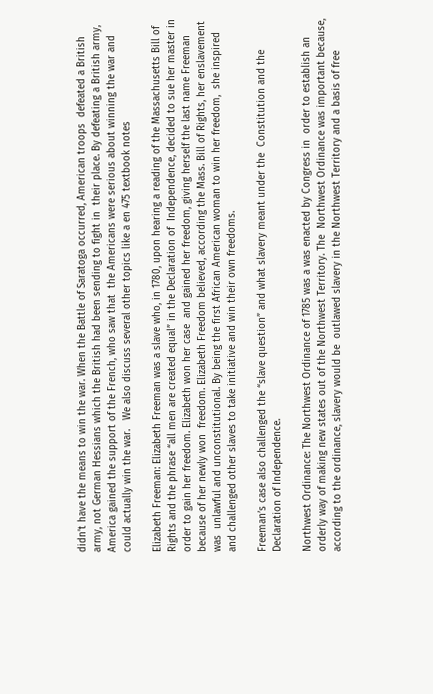didn’t have the means to win the war. When the Battle of Saratoga occurred, American troops  defeated a British army, not German Hessians which the British had been sending to fight in  their place. By defeating a British army, America gained the support of the French, who saw that  the Americans were serious about winning the war and could actually win the war.   We also discuss several other topics like a en 475 textbook notes

Elizabeth Freeman: Elizabeth Freeman was a slave who, in 1780, upon hearing a reading of the Massachusetts Bill of Rights and the phrase “all men are created equal” in the Declaration of  Independence, decided to sue her master in order to gain her freedom. Elizabeth won her case  and gained her freedom, giving herself the last name Freeman because of her newly won  freedom. Elizabeth Freedom believed, according the Mass. Bill of Rights, her enslavement was  unlawful and unconstitutional. By being the first African American woman to win her freedom,  she inspired and challenged other slaves to take initiative and win their own freedoms.

Freeman’s case also challenged the “slave question” and what slavery meant under the  Constitution and the Declaration of Independence.

Northwest Ordinance: The Northwest Ordinance of 1785 was a was enacted by Congress in  order to establish an orderly way of making new states out of the Northwest Territory. The  Northwest Ordinance was important because, according to the ordinance, slavery would be  outlawed slavery in the Northwest Territory and a basis of free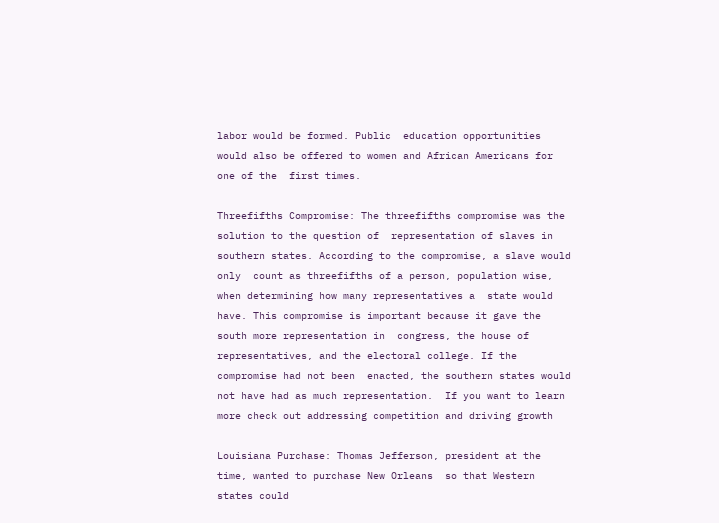labor would be formed. Public  education opportunities would also be offered to women and African Americans for one of the  first times.

Threefifths Compromise: The threefifths compromise was the solution to the question of  representation of slaves in southern states. According to the compromise, a slave would only  count as threefifths of a person, population wise, when determining how many representatives a  state would have. This compromise is important because it gave the south more representation in  congress, the house of representatives, and the electoral college. If the compromise had not been  enacted, the southern states would not have had as much representation.  If you want to learn more check out addressing competition and driving growth

Louisiana Purchase: Thomas Jefferson, president at the time, wanted to purchase New Orleans  so that Western states could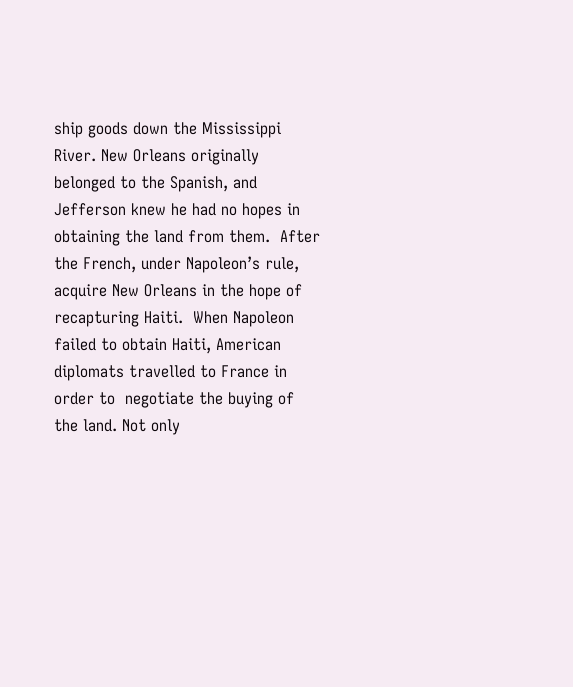ship goods down the Mississippi River. New Orleans originally  belonged to the Spanish, and Jefferson knew he had no hopes in obtaining the land from them.  After the French, under Napoleon’s rule, acquire New Orleans in the hope of recapturing Haiti.  When Napoleon failed to obtain Haiti, American diplomats travelled to France in order to  negotiate the buying of the land. Not only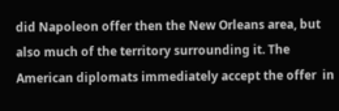did Napoleon offer then the New Orleans area, but  also much of the territory surrounding it. The American diplomats immediately accept the offer  in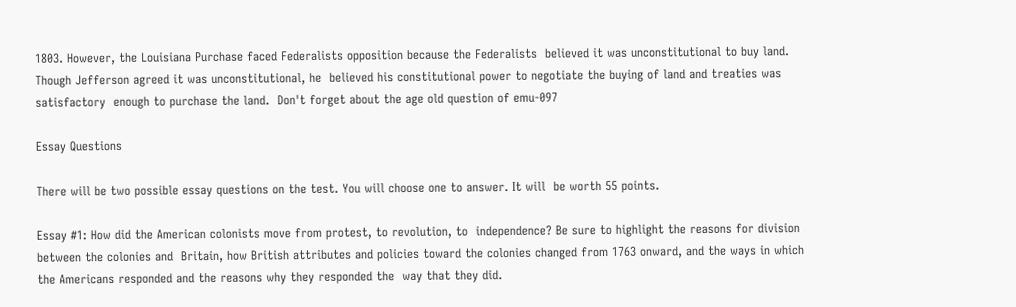1803. However, the Louisiana Purchase faced Federalists opposition because the Federalists  believed it was unconstitutional to buy land. Though Jefferson agreed it was unconstitutional, he  believed his constitutional power to negotiate the buying of land and treaties was satisfactory  enough to purchase the land.  Don't forget about the age old question of emu-097

Essay Questions

There will be two possible essay questions on the test. You will choose one to answer. It will  be worth 55 points.

Essay #1: How did the American colonists move from protest, to revolution, to  independence? Be sure to highlight the reasons for division between the colonies and  Britain, how British attributes and policies toward the colonies changed from 1763 onward, and the ways in which the Americans responded and the reasons why they responded the  way that they did.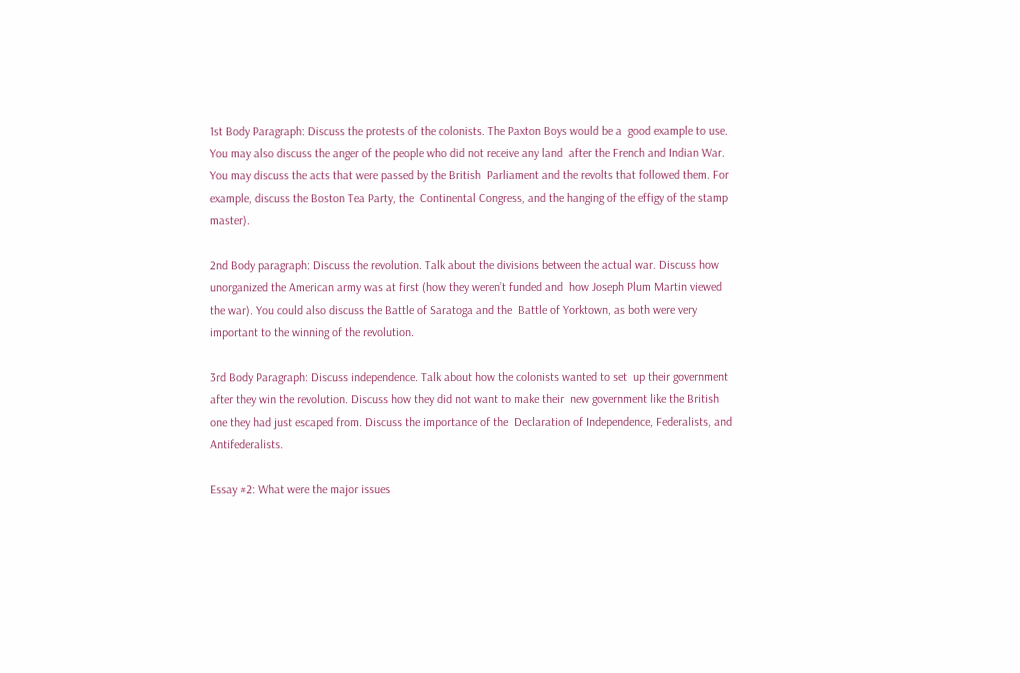1st Body Paragraph: Discuss the protests of the colonists. The Paxton Boys would be a  good example to use. You may also discuss the anger of the people who did not receive any land  after the French and Indian War. You may discuss the acts that were passed by the British  Parliament and the revolts that followed them. For example, discuss the Boston Tea Party, the  Continental Congress, and the hanging of the effigy of the stamp master).

2nd Body paragraph: Discuss the revolution. Talk about the divisions between the actual war. Discuss how unorganized the American army was at first (how they weren’t funded and  how Joseph Plum Martin viewed the war). You could also discuss the Battle of Saratoga and the  Battle of Yorktown, as both were very important to the winning of the revolution.

3rd Body Paragraph: Discuss independence. Talk about how the colonists wanted to set  up their government after they win the revolution. Discuss how they did not want to make their  new government like the British one they had just escaped from. Discuss the importance of the  Declaration of Independence, Federalists, and Antifederalists.

Essay #2: What were the major issues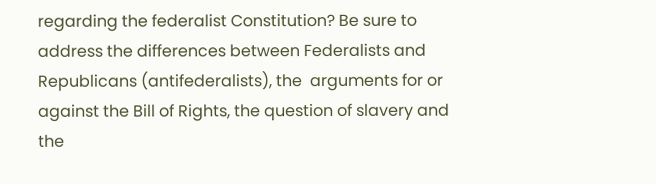regarding the federalist Constitution? Be sure to  address the differences between Federalists and Republicans (antifederalists), the  arguments for or against the Bill of Rights, the question of slavery and the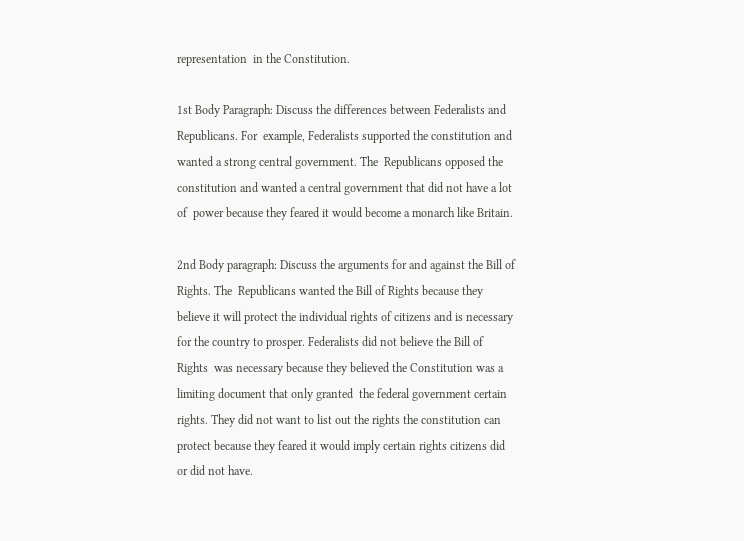representation  in the Constitution.

1st Body Paragraph: Discuss the differences between Federalists and Republicans. For  example, Federalists supported the constitution and wanted a strong central government. The  Republicans opposed the constitution and wanted a central government that did not have a lot of  power because they feared it would become a monarch like Britain.

2nd Body paragraph: Discuss the arguments for and against the Bill of Rights. The  Republicans wanted the Bill of Rights because they believe it will protect the individual rights of citizens and is necessary for the country to prosper. Federalists did not believe the Bill of Rights  was necessary because they believed the Constitution was a limiting document that only granted  the federal government certain rights. They did not want to list out the rights the constitution can  protect because they feared it would imply certain rights citizens did or did not have.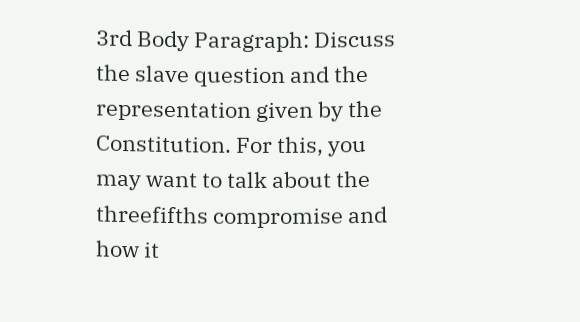3rd Body Paragraph: Discuss the slave question and the representation given by the  Constitution. For this, you may want to talk about the threefifths compromise and how it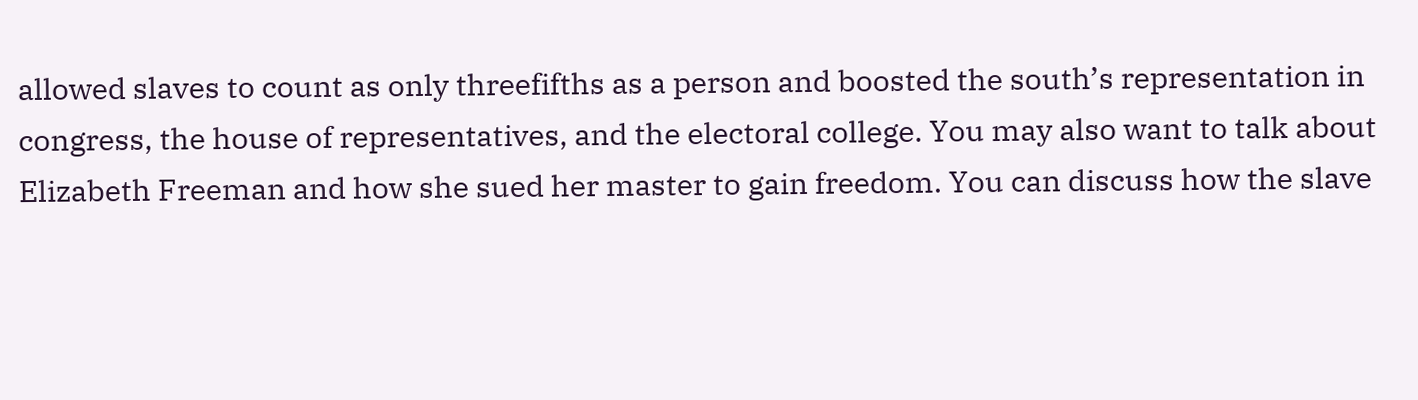allowed slaves to count as only threefifths as a person and boosted the south’s representation in  congress, the house of representatives, and the electoral college. You may also want to talk about Elizabeth Freeman and how she sued her master to gain freedom. You can discuss how the slave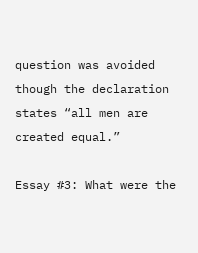question was avoided though the declaration states “all men are created equal.”

Essay #3: What were the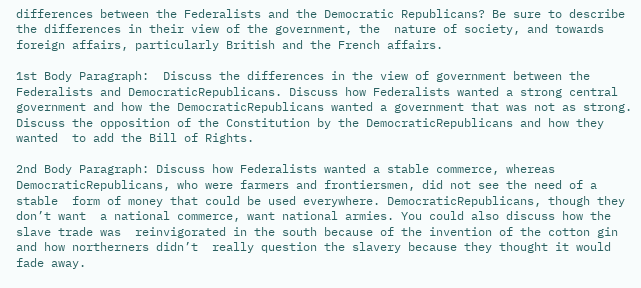differences between the Federalists and the Democratic Republicans? Be sure to describe the differences in their view of the government, the  nature of society, and towards foreign affairs, particularly British and the French affairs.

1st Body Paragraph:  Discuss the differences in the view of government between the  Federalists and DemocraticRepublicans. Discuss how Federalists wanted a strong central  government and how the DemocraticRepublicans wanted a government that was not as strong.  Discuss the opposition of the Constitution by the DemocraticRepublicans and how they wanted  to add the Bill of Rights.

2nd Body Paragraph: Discuss how Federalists wanted a stable commerce, whereas  DemocraticRepublicans, who were farmers and frontiersmen, did not see the need of a stable  form of money that could be used everywhere. DemocraticRepublicans, though they don’t want  a national commerce, want national armies. You could also discuss how the slave trade was  reinvigorated in the south because of the invention of the cotton gin and how northerners didn’t  really question the slavery because they thought it would fade away.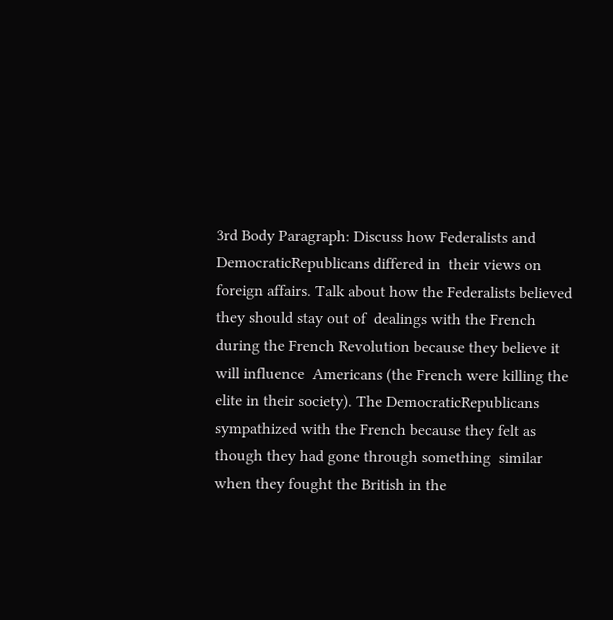3rd Body Paragraph: Discuss how Federalists and DemocraticRepublicans differed in  their views on foreign affairs. Talk about how the Federalists believed they should stay out of  dealings with the French during the French Revolution because they believe it will influence  Americans (the French were killing the elite in their society). The DemocraticRepublicans  sympathized with the French because they felt as though they had gone through something  similar when they fought the British in the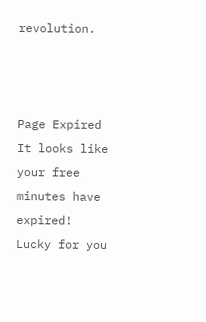revolution.



Page Expired
It looks like your free minutes have expired! Lucky for you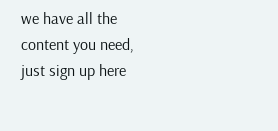we have all the content you need, just sign up here